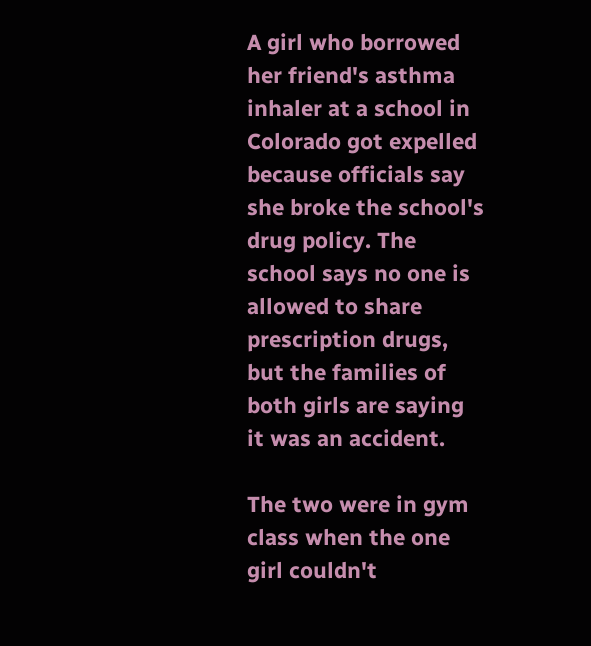A girl who borrowed her friend's asthma inhaler at a school in Colorado got expelled because officials say she broke the school's drug policy. The school says no one is allowed to share prescription drugs, but the families of both girls are saying it was an accident.

The two were in gym class when the one girl couldn't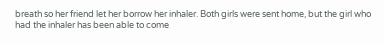breath so her friend let her borrow her inhaler. Both girls were sent home, but the girl who had the inhaler has been able to come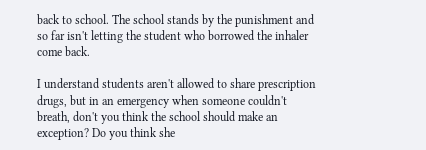back to school. The school stands by the punishment and so far isn't letting the student who borrowed the inhaler come back.

I understand students aren't allowed to share prescription drugs, but in an emergency when someone couldn't breath, don't you think the school should make an exception? Do you think she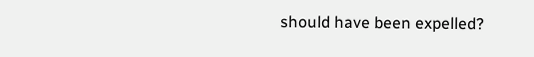should have been expelled?